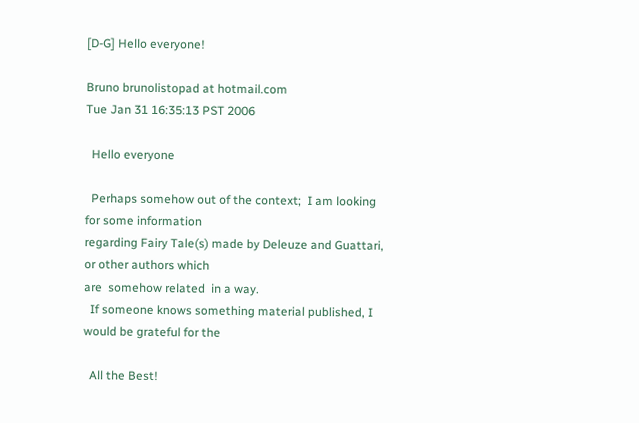[D-G] Hello everyone!

Bruno brunolistopad at hotmail.com
Tue Jan 31 16:35:13 PST 2006

  Hello everyone

  Perhaps somehow out of the context;  I am looking for some information
regarding Fairy Tale(s) made by Deleuze and Guattari, or other authors which
are  somehow related  in a way.
  If someone knows something material published, I would be grateful for the

  All the Best!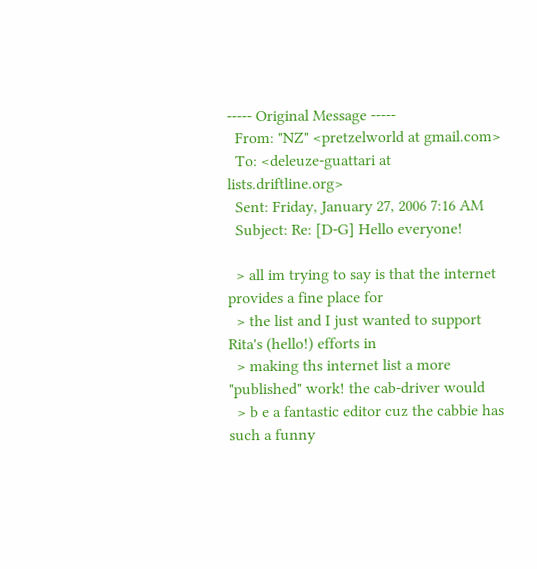----- Original Message -----
  From: "NZ" <pretzelworld at gmail.com>
  To: <deleuze-guattari at lists.driftline.org>
  Sent: Friday, January 27, 2006 7:16 AM
  Subject: Re: [D-G] Hello everyone!

  > all im trying to say is that the internet provides a fine place for
  > the list and I just wanted to support Rita's (hello!) efforts in
  > making ths internet list a more "published" work! the cab-driver would
  > b e a fantastic editor cuz the cabbie has such a funny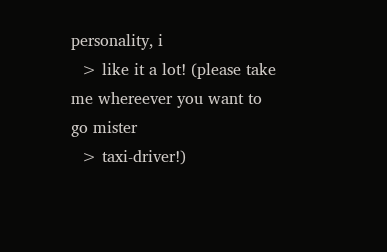personality, i
  > like it a lot! (please take me whereever you want to go mister
  > taxi-driver!)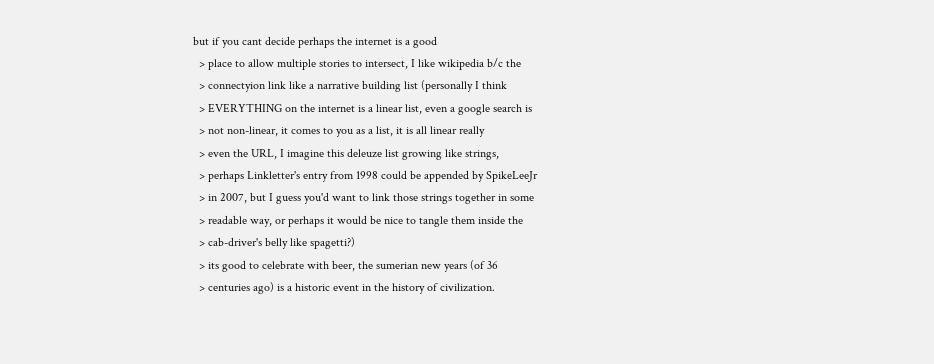but if you cant decide perhaps the internet is a good
  > place to allow multiple stories to intersect, I like wikipedia b/c the
  > connectyion link like a narrative building list (personally I think
  > EVERYTHING on the internet is a linear list, even a google search is
  > not non-linear, it comes to you as a list, it is all linear really
  > even the URL, I imagine this deleuze list growing like strings,
  > perhaps Linkletter's entry from 1998 could be appended by SpikeLeeJr
  > in 2007, but I guess you'd want to link those strings together in some
  > readable way, or perhaps it would be nice to tangle them inside the
  > cab-driver's belly like spagetti?)
  > its good to celebrate with beer, the sumerian new years (of 36
  > centuries ago) is a historic event in the history of civilization.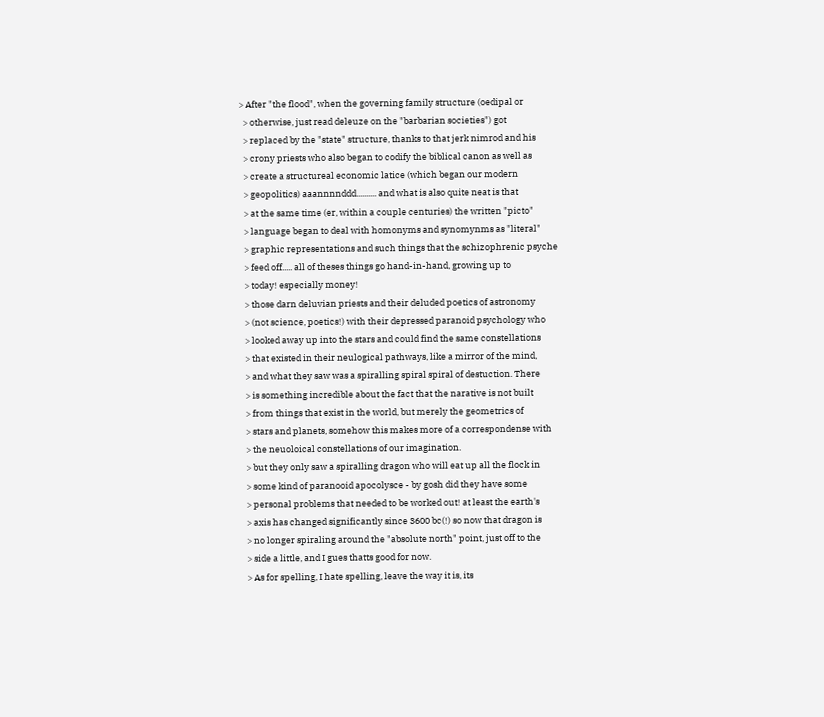> After "the flood", when the governing family structure (oedipal or
  > otherwise, just read deleuze on the "barbarian societies") got
  > replaced by the "state" structure, thanks to that jerk nimrod and his
  > crony priests who also began to codify the biblical canon as well as
  > create a structureal economic latice (which began our modern
  > geopolitics) aaannnnddd.......... and what is also quite neat is that
  > at the same time (er, within a couple centuries) the written "picto"
  > language began to deal with homonyms and synomynms as "literal"
  > graphic representations and such things that the schizophrenic psyche
  > feed off..... all of theses things go hand-in-hand, growing up to
  > today! especially money!
  > those darn deluvian priests and their deluded poetics of astronomy
  > (not science, poetics!) with their depressed paranoid psychology who
  > looked away up into the stars and could find the same constellations
  > that existed in their neulogical pathways, like a mirror of the mind,
  > and what they saw was a spiralling spiral spiral of destuction. There
  > is something incredible about the fact that the narative is not built
  > from things that exist in the world, but merely the geometrics of
  > stars and planets, somehow this makes more of a correspondense with
  > the neuoloical constellations of our imagination.
  > but they only saw a spiralling dragon who will eat up all the flock in
  > some kind of paranooid apocolysce - by gosh did they have some
  > personal problems that needed to be worked out! at least the earth's
  > axis has changed significantly since 3600 bc(!) so now that dragon is
  > no longer spiraling around the "absolute north" point, just off to the
  > side a little, and I gues thatts good for now.
  > As for spelling, I hate spelling, leave the way it is, its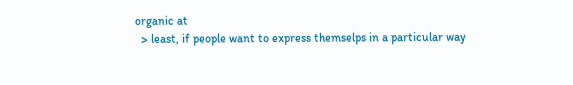organic at
  > least, if people want to express themselps in a particular way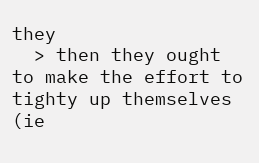they
  > then they ought to make the effort to tighty up themselves (ie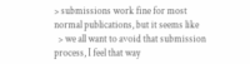> submissions work fine for most normal publications, but it seems like
  > we all want to avoid that submission process, I feel that way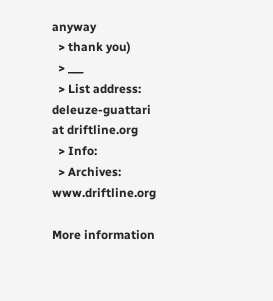anyway
  > thank you)
  > ___
  > List address: deleuze-guattari at driftline.org
  > Info:
  > Archives: www.driftline.org

More information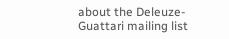about the Deleuze-Guattari mailing list